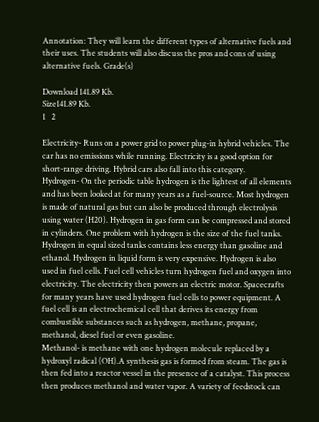Annotation: They will learn the different types of alternative fuels and their uses. The students will also discuss the pros and cons of using alternative fuels. Grade(s)

Download 141.89 Kb.
Size141.89 Kb.
1   2

Electricity- Runs on a power grid to power plug-in hybrid vehicles. The car has no emissions while running. Electricity is a good option for short-range driving. Hybrid cars also fall into this category.
Hydrogen- On the periodic table hydrogen is the lightest of all elements and has been looked at for many years as a fuel-source. Most hydrogen is made of natural gas but can also be produced through electrolysis using water (H20). Hydrogen in gas form can be compressed and stored in cylinders. One problem with hydrogen is the size of the fuel tanks. Hydrogen in equal sized tanks contains less energy than gasoline and ethanol. Hydrogen in liquid form is very expensive. Hydrogen is also used in fuel cells. Fuel cell vehicles turn hydrogen fuel and oxygen into electricity. The electricity then powers an electric motor. Spacecrafts for many years have used hydrogen fuel cells to power equipment. A fuel cell is an electrochemical cell that derives its energy from combustible substances such as hydrogen, methane, propane, methanol, diesel fuel or even gasoline.
Methanol- is methane with one hydrogen molecule replaced by a hydroxyl radical (OH).A synthesis gas is formed from steam. The gas is then fed into a reactor vessel in the presence of a catalyst. This process then produces methanol and water vapor. A variety of feedstock can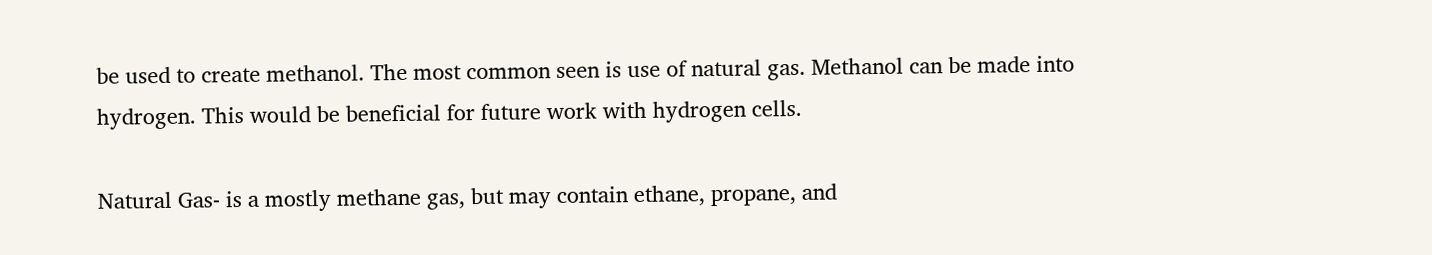be used to create methanol. The most common seen is use of natural gas. Methanol can be made into hydrogen. This would be beneficial for future work with hydrogen cells.

Natural Gas- is a mostly methane gas, but may contain ethane, propane, and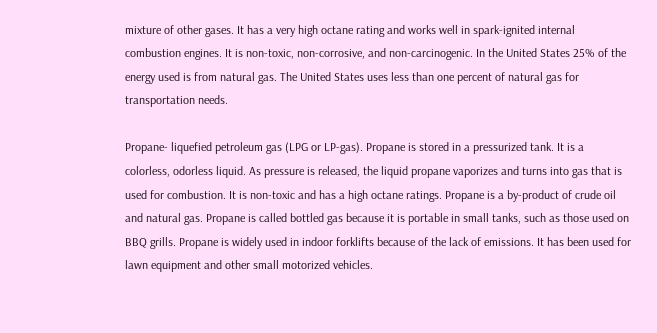mixture of other gases. It has a very high octane rating and works well in spark-ignited internal combustion engines. It is non-toxic, non-corrosive, and non-carcinogenic. In the United States 25% of the energy used is from natural gas. The United States uses less than one percent of natural gas for transportation needs.

Propane- liquefied petroleum gas (LPG or LP-gas). Propane is stored in a pressurized tank. It is a colorless, odorless liquid. As pressure is released, the liquid propane vaporizes and turns into gas that is used for combustion. It is non-toxic and has a high octane ratings. Propane is a by-product of crude oil and natural gas. Propane is called bottled gas because it is portable in small tanks, such as those used on BBQ grills. Propane is widely used in indoor forklifts because of the lack of emissions. It has been used for lawn equipment and other small motorized vehicles.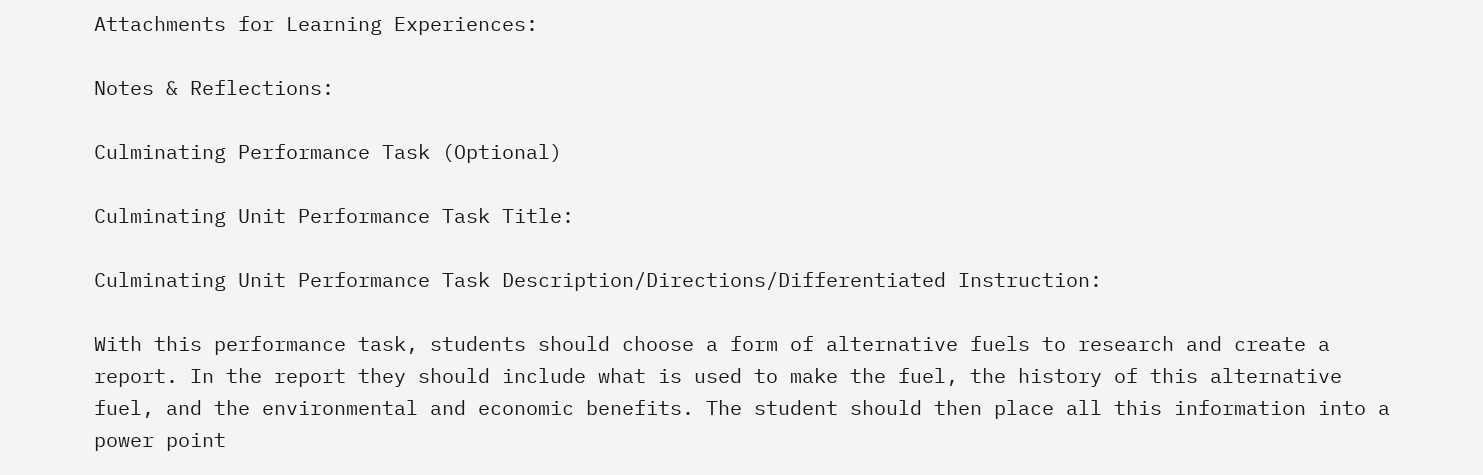Attachments for Learning Experiences:

Notes & Reflections:

Culminating Performance Task (Optional)

Culminating Unit Performance Task Title:

Culminating Unit Performance Task Description/Directions/Differentiated Instruction:

With this performance task, students should choose a form of alternative fuels to research and create a report. In the report they should include what is used to make the fuel, the history of this alternative fuel, and the environmental and economic benefits. The student should then place all this information into a power point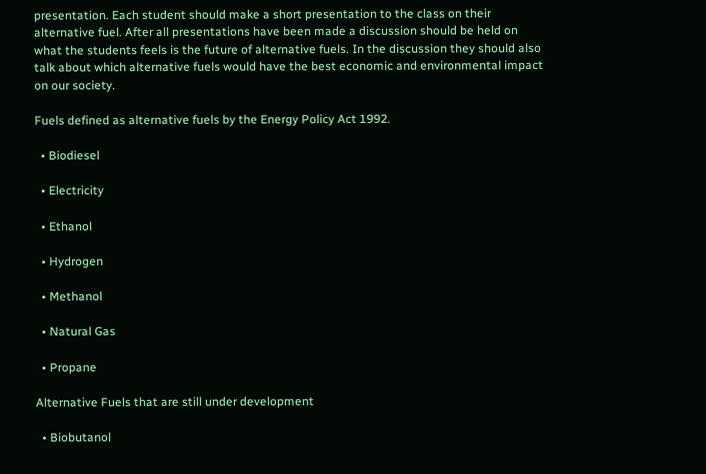presentation. Each student should make a short presentation to the class on their alternative fuel. After all presentations have been made a discussion should be held on what the students feels is the future of alternative fuels. In the discussion they should also talk about which alternative fuels would have the best economic and environmental impact on our society.

Fuels defined as alternative fuels by the Energy Policy Act 1992.

  • Biodiesel

  • Electricity

  • Ethanol

  • Hydrogen

  • Methanol

  • Natural Gas

  • Propane

Alternative Fuels that are still under development

  • Biobutanol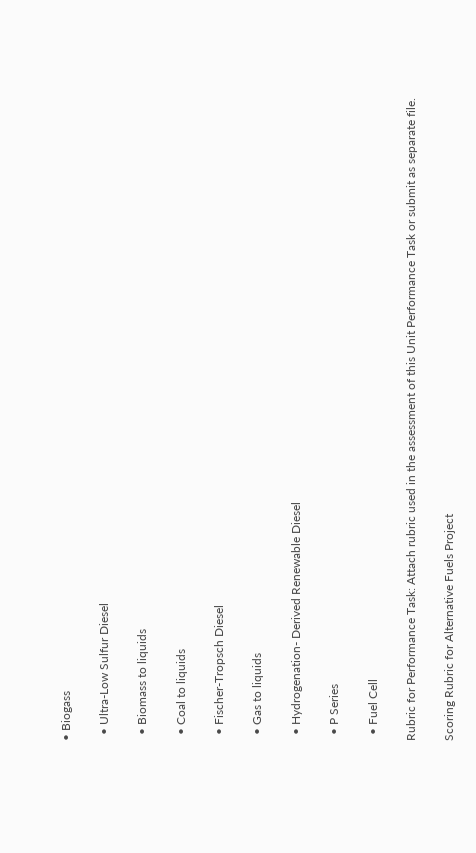• Biogass

  • Ultra-Low Sulfur Diesel

  • Biomass to liquids

  • Coal to liquids

  • Fischer-Tropsch Diesel

  • Gas to liquids

  • Hydrogenation- Derived Renewable Diesel

  • P Series

  • Fuel Cell

Rubric for Performance Task: Attach rubric used in the assessment of this Unit Performance Task or submit as separate file.

Scoring Rubric for Alternative Fuels Project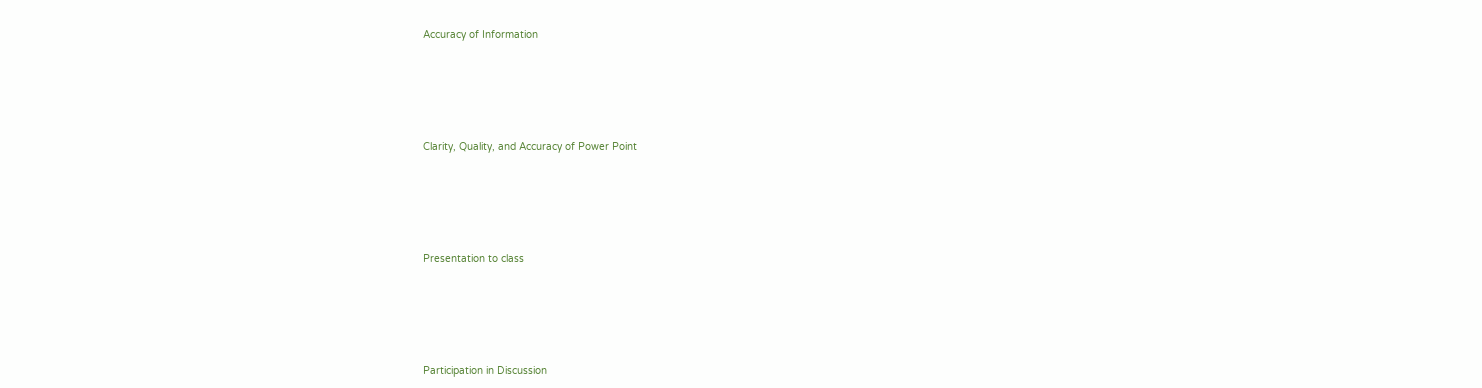Accuracy of Information






Clarity, Quality, and Accuracy of Power Point






Presentation to class






Participation in Discussion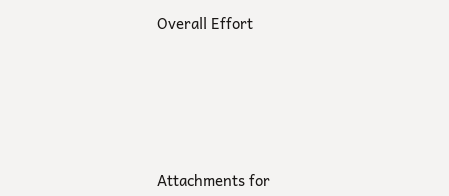Overall Effort






Attachments for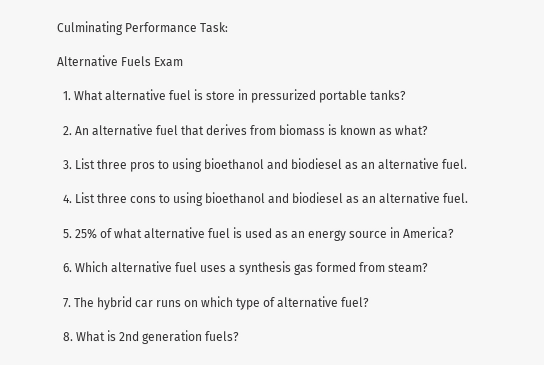Culminating Performance Task:

Alternative Fuels Exam

  1. What alternative fuel is store in pressurized portable tanks?

  2. An alternative fuel that derives from biomass is known as what?

  3. List three pros to using bioethanol and biodiesel as an alternative fuel.

  4. List three cons to using bioethanol and biodiesel as an alternative fuel.

  5. 25% of what alternative fuel is used as an energy source in America?

  6. Which alternative fuel uses a synthesis gas formed from steam?

  7. The hybrid car runs on which type of alternative fuel?

  8. What is 2nd generation fuels?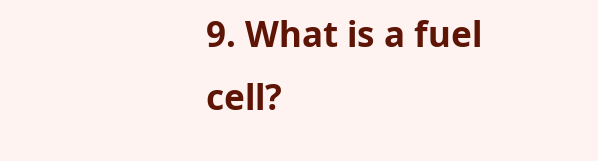9. What is a fuel cell?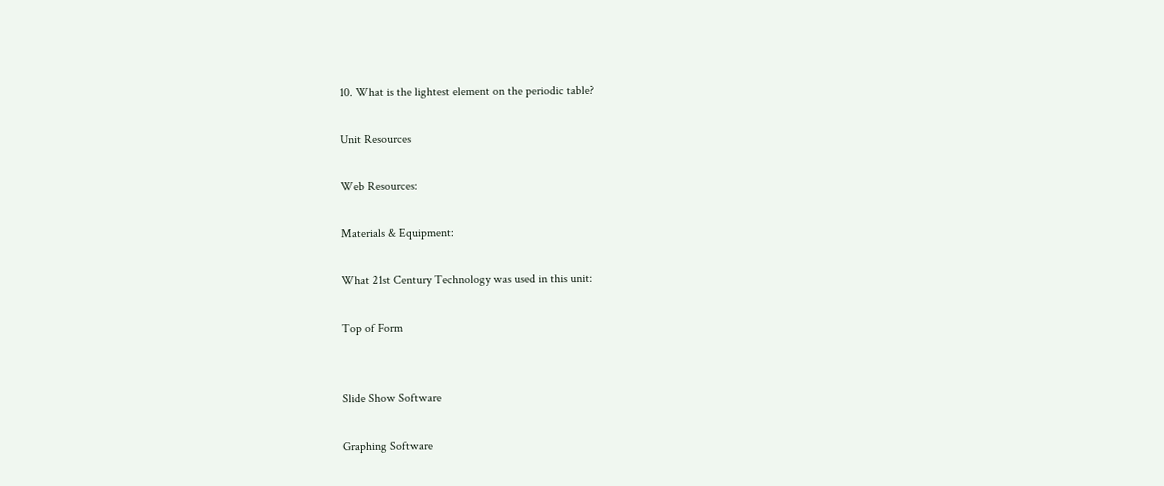10. What is the lightest element on the periodic table?

Unit Resources

Web Resources:

Materials & Equipment:

What 21st Century Technology was used in this unit:

Top of Form


Slide Show Software

Graphing Software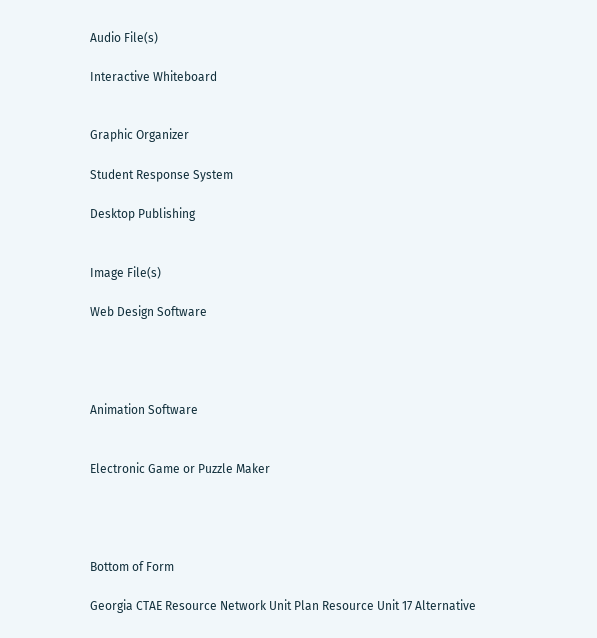Audio File(s)

Interactive Whiteboard


Graphic Organizer

Student Response System

Desktop Publishing


Image File(s)

Web Design Software




Animation Software


Electronic Game or Puzzle Maker




Bottom of Form

Georgia CTAE Resource Network Unit Plan Resource Unit 17 Alternative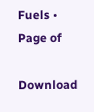Fuels • Page of

Download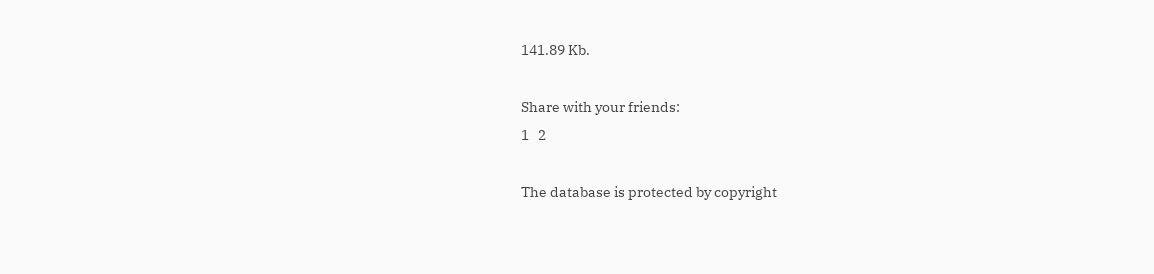141.89 Kb.

Share with your friends:
1   2

The database is protected by copyright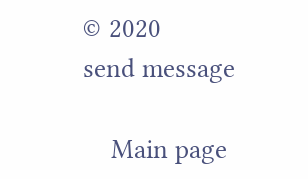© 2020
send message

    Main page